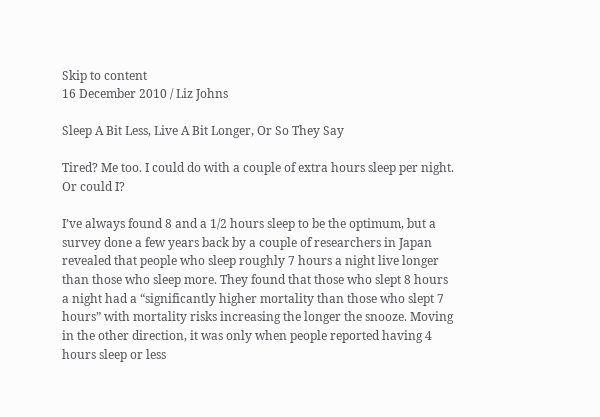Skip to content
16 December 2010 / Liz Johns

Sleep A Bit Less, Live A Bit Longer, Or So They Say

Tired? Me too. I could do with a couple of extra hours sleep per night. Or could I?

I’ve always found 8 and a 1/2 hours sleep to be the optimum, but a survey done a few years back by a couple of researchers in Japan revealed that people who sleep roughly 7 hours a night live longer than those who sleep more. They found that those who slept 8 hours a night had a “significantly higher mortality than those who slept 7 hours” with mortality risks increasing the longer the snooze. Moving in the other direction, it was only when people reported having 4 hours sleep or less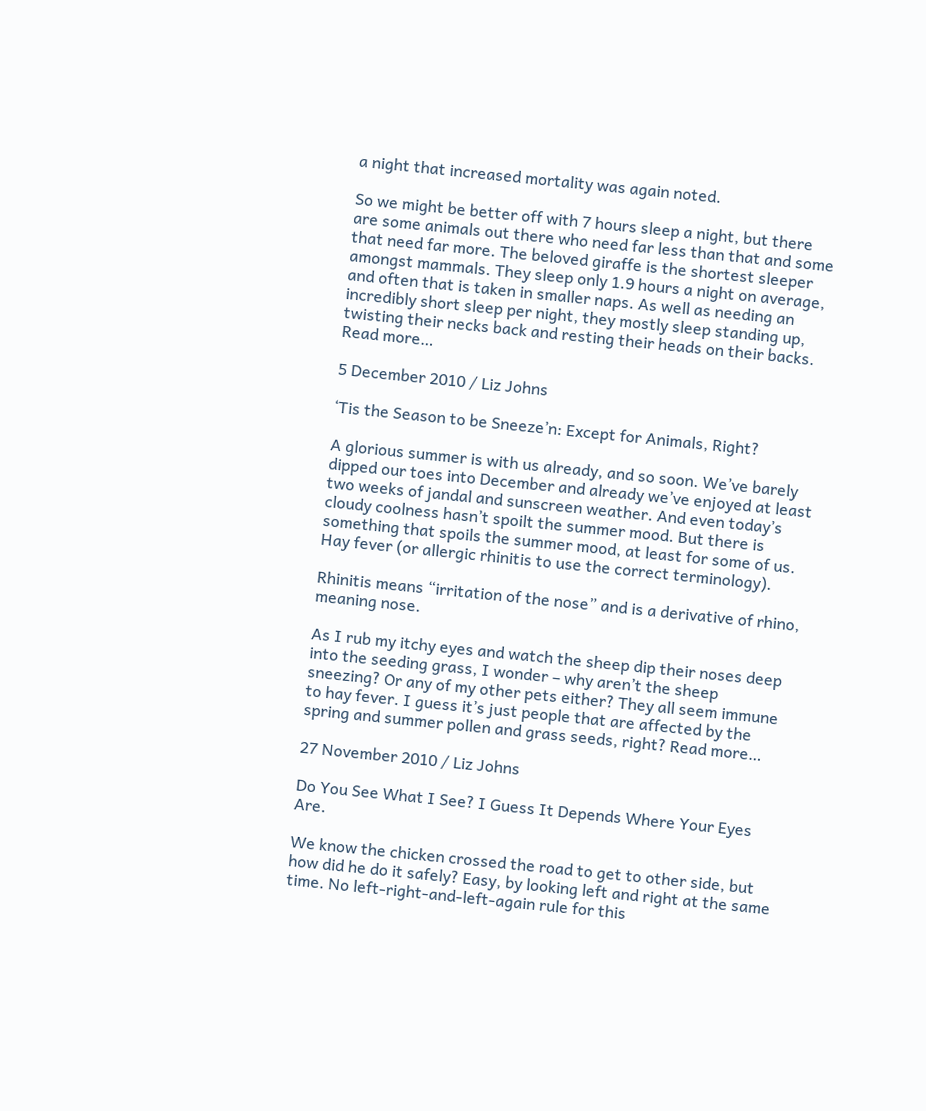a night that increased mortality was again noted.

So we might be better off with 7 hours sleep a night, but there are some animals out there who need far less than that and some that need far more. The beloved giraffe is the shortest sleeper amongst mammals. They sleep only 1.9 hours a night on average, and often that is taken in smaller naps. As well as needing an incredibly short sleep per night, they mostly sleep standing up, twisting their necks back and resting their heads on their backs. Read more…

5 December 2010 / Liz Johns

‘Tis the Season to be Sneeze’n: Except for Animals, Right?

A glorious summer is with us already, and so soon. We’ve barely dipped our toes into December and already we’ve enjoyed at least two weeks of jandal and sunscreen weather. And even today’s cloudy coolness hasn’t spoilt the summer mood. But there is something that spoils the summer mood, at least for some of us. Hay fever (or allergic rhinitis to use the correct terminology).

Rhinitis means “irritation of the nose” and is a derivative of rhino, meaning nose.

As I rub my itchy eyes and watch the sheep dip their noses deep into the seeding grass, I wonder – why aren’t the sheep sneezing? Or any of my other pets either? They all seem immune to hay fever. I guess it’s just people that are affected by the spring and summer pollen and grass seeds, right? Read more…

27 November 2010 / Liz Johns

Do You See What I See? I Guess It Depends Where Your Eyes Are.

We know the chicken crossed the road to get to other side, but how did he do it safely? Easy, by looking left and right at the same time. No left-right-and-left-again rule for this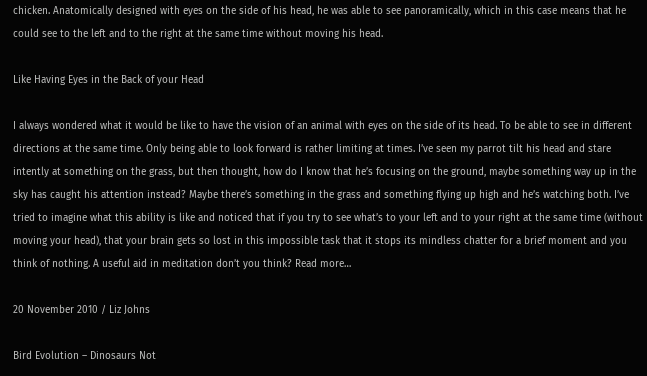chicken. Anatomically designed with eyes on the side of his head, he was able to see panoramically, which in this case means that he could see to the left and to the right at the same time without moving his head.

Like Having Eyes in the Back of your Head

I always wondered what it would be like to have the vision of an animal with eyes on the side of its head. To be able to see in different directions at the same time. Only being able to look forward is rather limiting at times. I’ve seen my parrot tilt his head and stare intently at something on the grass, but then thought, how do I know that he’s focusing on the ground, maybe something way up in the sky has caught his attention instead? Maybe there’s something in the grass and something flying up high and he’s watching both. I’ve tried to imagine what this ability is like and noticed that if you try to see what’s to your left and to your right at the same time (without moving your head), that your brain gets so lost in this impossible task that it stops its mindless chatter for a brief moment and you think of nothing. A useful aid in meditation don’t you think? Read more…

20 November 2010 / Liz Johns

Bird Evolution – Dinosaurs Not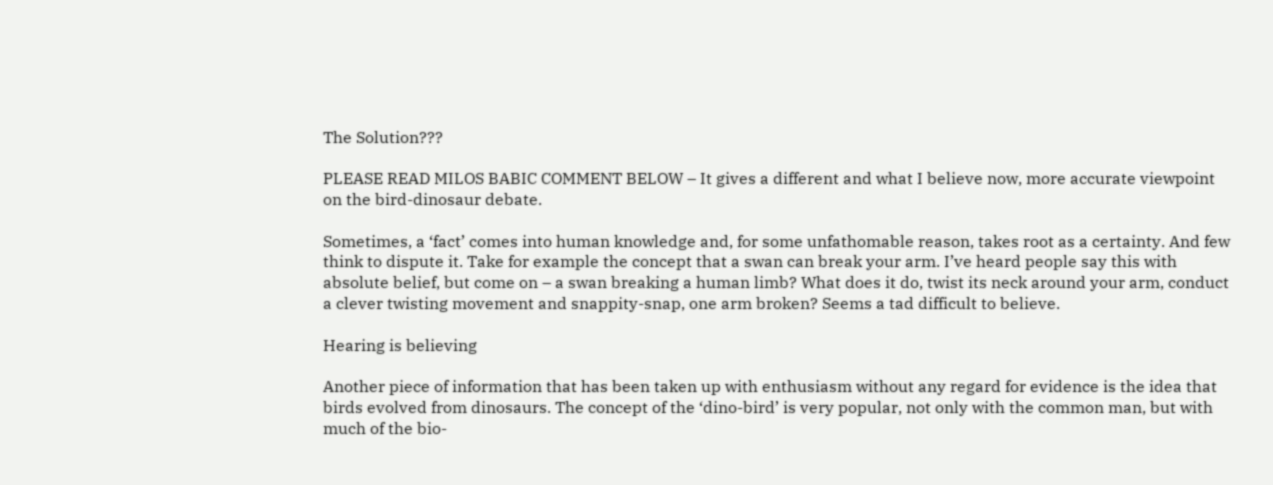The Solution???

PLEASE READ MILOS BABIC COMMENT BELOW – It gives a different and what I believe now, more accurate viewpoint on the bird-dinosaur debate.

Sometimes, a ‘fact’ comes into human knowledge and, for some unfathomable reason, takes root as a certainty. And few think to dispute it. Take for example the concept that a swan can break your arm. I’ve heard people say this with absolute belief, but come on – a swan breaking a human limb? What does it do, twist its neck around your arm, conduct a clever twisting movement and snappity-snap, one arm broken? Seems a tad difficult to believe.

Hearing is believing

Another piece of information that has been taken up with enthusiasm without any regard for evidence is the idea that birds evolved from dinosaurs. The concept of the ‘dino-bird’ is very popular, not only with the common man, but with much of the bio-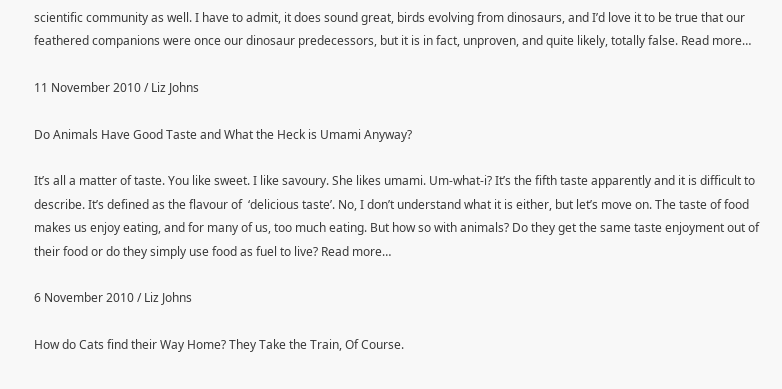scientific community as well. I have to admit, it does sound great, birds evolving from dinosaurs, and I’d love it to be true that our feathered companions were once our dinosaur predecessors, but it is in fact, unproven, and quite likely, totally false. Read more…

11 November 2010 / Liz Johns

Do Animals Have Good Taste and What the Heck is Umami Anyway?

It’s all a matter of taste. You like sweet. I like savoury. She likes umami. Um-what-i? It’s the fifth taste apparently and it is difficult to describe. It’s defined as the flavour of  ‘delicious taste’. No, I don’t understand what it is either, but let’s move on. The taste of food makes us enjoy eating, and for many of us, too much eating. But how so with animals? Do they get the same taste enjoyment out of their food or do they simply use food as fuel to live? Read more…

6 November 2010 / Liz Johns

How do Cats find their Way Home? They Take the Train, Of Course.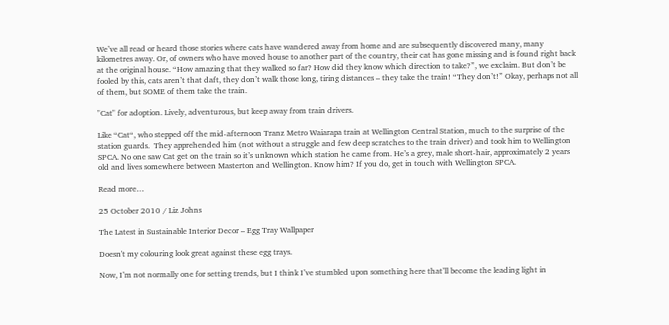We’ve all read or heard those stories where cats have wandered away from home and are subsequently discovered many, many kilometres away. Or, of owners who have moved house to another part of the country, their cat has gone missing and is found right back at the original house. “How amazing that they walked so far? How did they know which direction to take?”, we exclaim. But don’t be fooled by this, cats aren’t that daft, they don’t walk those long, tiring distances – they take the train! “They don’t!” Okay, perhaps not all of them, but SOME of them take the train.

"Cat" for adoption. Lively, adventurous, but keep away from train drivers.

Like “Cat“, who stepped off the mid-afternoon Tranz Metro Waiarapa train at Wellington Central Station, much to the surprise of the station guards.  They apprehended him (not without a struggle and few deep scratches to the train driver) and took him to Wellington SPCA. No one saw Cat get on the train so it’s unknown which station he came from. He’s a grey, male short-hair, approximately 2 years old and lives somewhere between Masterton and Wellington. Know him? If you do, get in touch with Wellington SPCA.

Read more…

25 October 2010 / Liz Johns

The Latest in Sustainable Interior Decor – Egg Tray Wallpaper

Doesn't my colouring look great against these egg trays.

Now, I’m not normally one for setting trends, but I think I’ve stumbled upon something here that’ll become the leading light in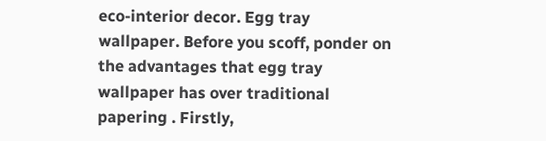eco-interior decor. Egg tray wallpaper. Before you scoff, ponder on the advantages that egg tray wallpaper has over traditional papering . Firstly,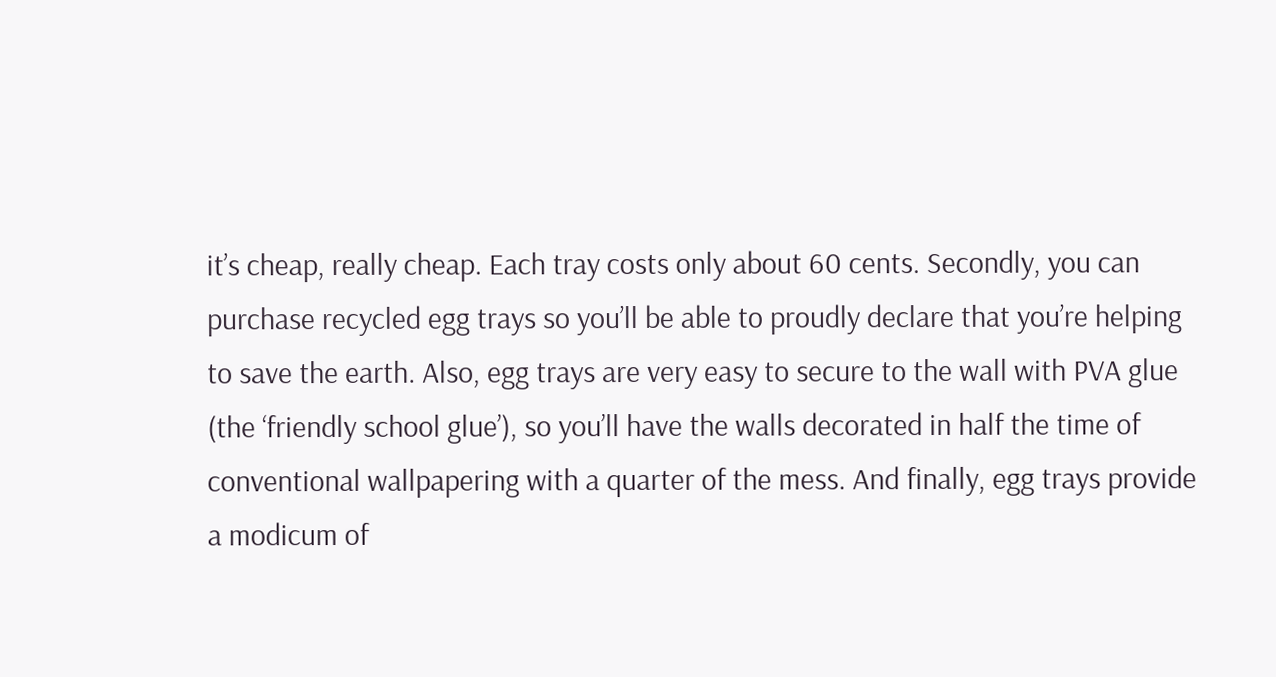it’s cheap, really cheap. Each tray costs only about 60 cents. Secondly, you can purchase recycled egg trays so you’ll be able to proudly declare that you’re helping to save the earth. Also, egg trays are very easy to secure to the wall with PVA glue (the ‘friendly school glue’), so you’ll have the walls decorated in half the time of conventional wallpapering with a quarter of the mess. And finally, egg trays provide a modicum of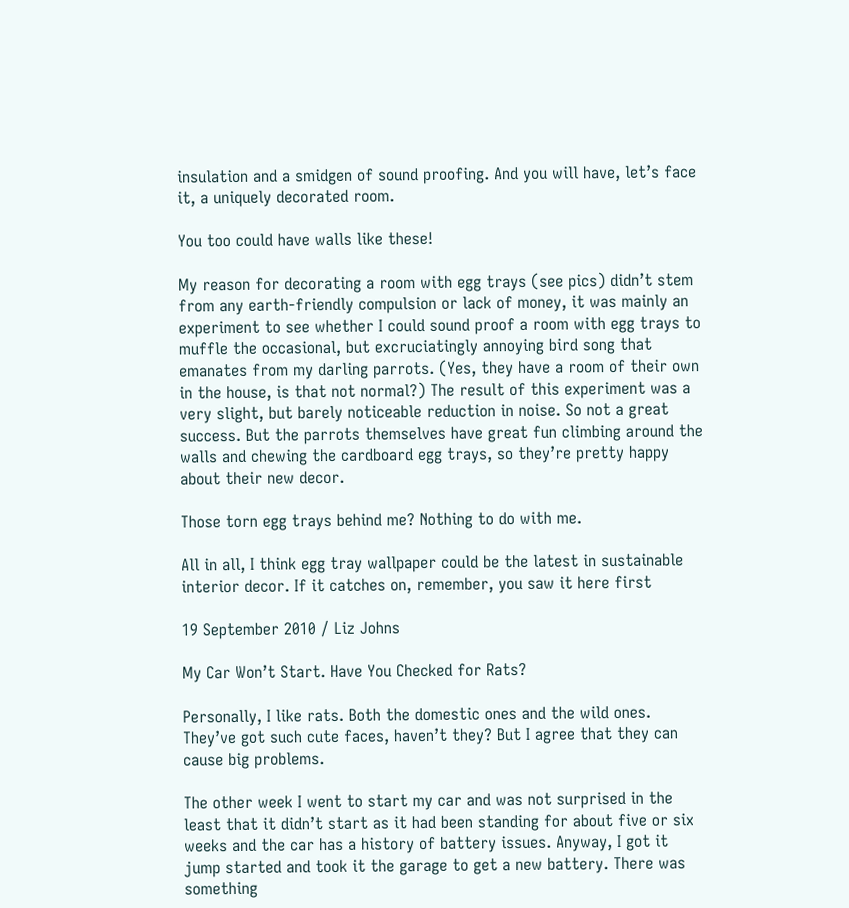insulation and a smidgen of sound proofing. And you will have, let’s face it, a uniquely decorated room.

You too could have walls like these!

My reason for decorating a room with egg trays (see pics) didn’t stem from any earth-friendly compulsion or lack of money, it was mainly an experiment to see whether I could sound proof a room with egg trays to muffle the occasional, but excruciatingly annoying bird song that emanates from my darling parrots. (Yes, they have a room of their own in the house, is that not normal?) The result of this experiment was a very slight, but barely noticeable reduction in noise. So not a great success. But the parrots themselves have great fun climbing around the walls and chewing the cardboard egg trays, so they’re pretty happy about their new decor.

Those torn egg trays behind me? Nothing to do with me.

All in all, I think egg tray wallpaper could be the latest in sustainable interior decor. If it catches on, remember, you saw it here first

19 September 2010 / Liz Johns

My Car Won’t Start. Have You Checked for Rats?

Personally, I like rats. Both the domestic ones and the wild ones. They’ve got such cute faces, haven’t they? But I agree that they can cause big problems.

The other week I went to start my car and was not surprised in the least that it didn’t start as it had been standing for about five or six weeks and the car has a history of battery issues. Anyway, I got it jump started and took it the garage to get a new battery. There was something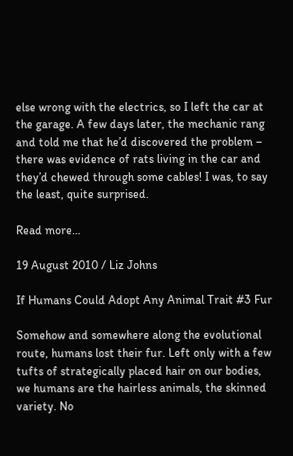else wrong with the electrics, so I left the car at the garage. A few days later, the mechanic rang and told me that he’d discovered the problem – there was evidence of rats living in the car and they’d chewed through some cables! I was, to say the least, quite surprised.

Read more…

19 August 2010 / Liz Johns

If Humans Could Adopt Any Animal Trait #3 Fur

Somehow and somewhere along the evolutional route, humans lost their fur. Left only with a few tufts of strategically placed hair on our bodies, we humans are the hairless animals, the skinned variety. No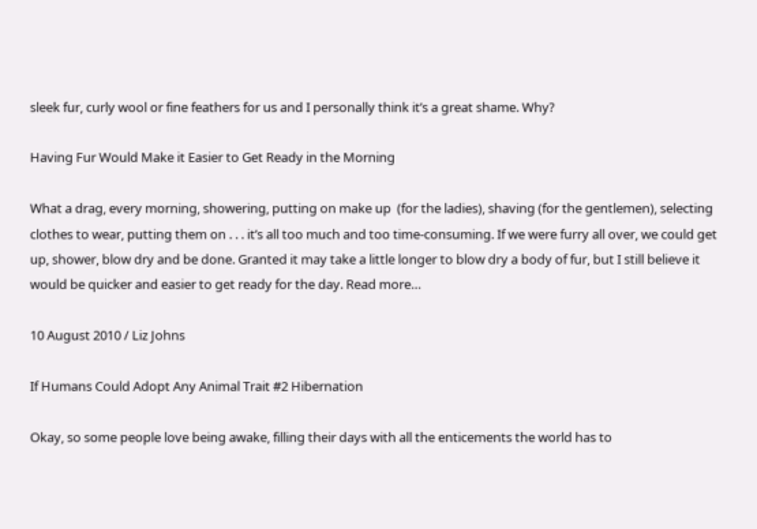sleek fur, curly wool or fine feathers for us and I personally think it’s a great shame. Why?

Having Fur Would Make it Easier to Get Ready in the Morning

What a drag, every morning, showering, putting on make up  (for the ladies), shaving (for the gentlemen), selecting clothes to wear, putting them on . . . it’s all too much and too time-consuming. If we were furry all over, we could get up, shower, blow dry and be done. Granted it may take a little longer to blow dry a body of fur, but I still believe it would be quicker and easier to get ready for the day. Read more…

10 August 2010 / Liz Johns

If Humans Could Adopt Any Animal Trait #2 Hibernation

Okay, so some people love being awake, filling their days with all the enticements the world has to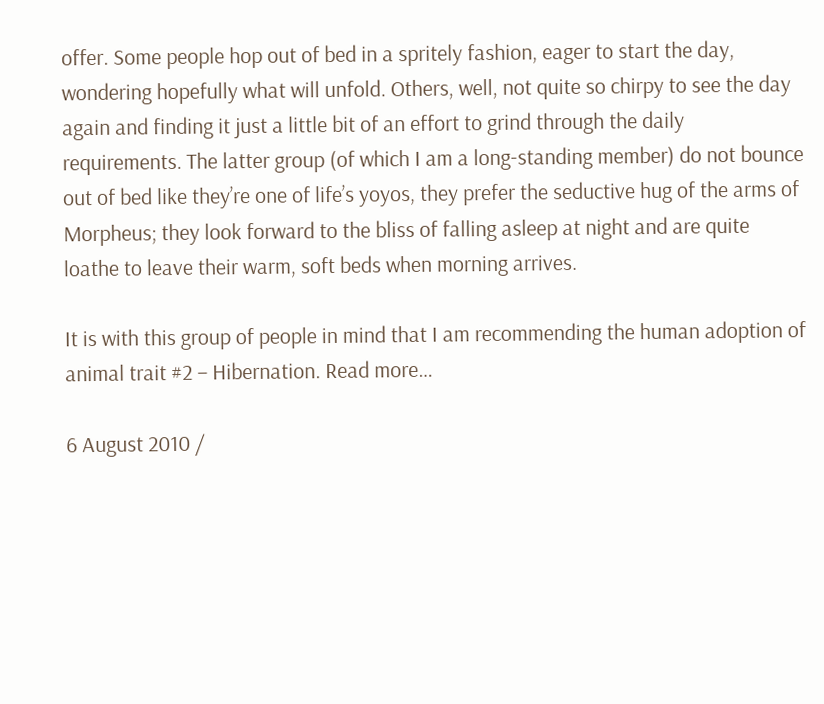offer. Some people hop out of bed in a spritely fashion, eager to start the day, wondering hopefully what will unfold. Others, well, not quite so chirpy to see the day again and finding it just a little bit of an effort to grind through the daily requirements. The latter group (of which I am a long-standing member) do not bounce out of bed like they’re one of life’s yoyos, they prefer the seductive hug of the arms of Morpheus; they look forward to the bliss of falling asleep at night and are quite loathe to leave their warm, soft beds when morning arrives.

It is with this group of people in mind that I am recommending the human adoption of animal trait #2 – Hibernation. Read more…

6 August 2010 /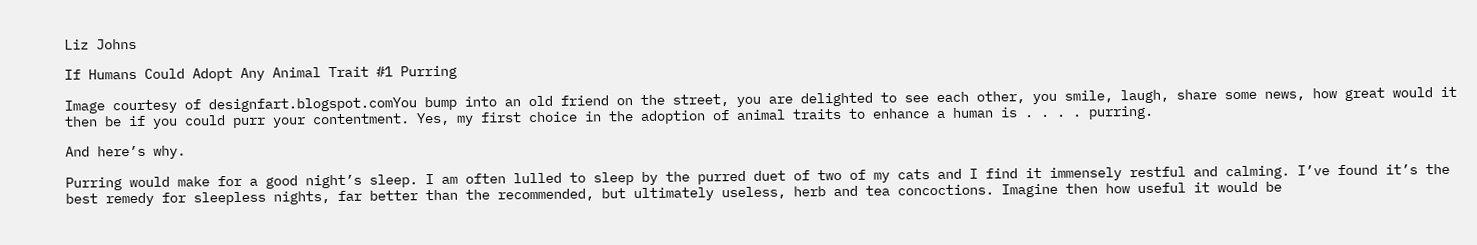Liz Johns

If Humans Could Adopt Any Animal Trait #1 Purring

Image courtesy of designfart.blogspot.comYou bump into an old friend on the street, you are delighted to see each other, you smile, laugh, share some news, how great would it then be if you could purr your contentment. Yes, my first choice in the adoption of animal traits to enhance a human is . . . . purring.

And here’s why.

Purring would make for a good night’s sleep. I am often lulled to sleep by the purred duet of two of my cats and I find it immensely restful and calming. I’ve found it’s the best remedy for sleepless nights, far better than the recommended, but ultimately useless, herb and tea concoctions. Imagine then how useful it would be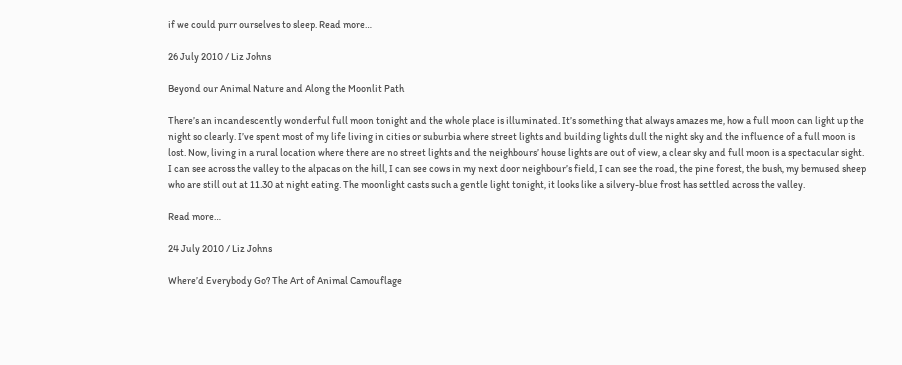if we could purr ourselves to sleep. Read more…

26 July 2010 / Liz Johns

Beyond our Animal Nature and Along the Moonlit Path

There’s an incandescently wonderful full moon tonight and the whole place is illuminated. It’s something that always amazes me, how a full moon can light up the night so clearly. I’ve spent most of my life living in cities or suburbia where street lights and building lights dull the night sky and the influence of a full moon is lost. Now, living in a rural location where there are no street lights and the neighbours’ house lights are out of view, a clear sky and full moon is a spectacular sight. I can see across the valley to the alpacas on the hill, I can see cows in my next door neighbour’s field, I can see the road, the pine forest, the bush, my bemused sheep who are still out at 11.30 at night eating. The moonlight casts such a gentle light tonight, it looks like a silvery-blue frost has settled across the valley.

Read more…

24 July 2010 / Liz Johns

Where’d Everybody Go? The Art of Animal Camouflage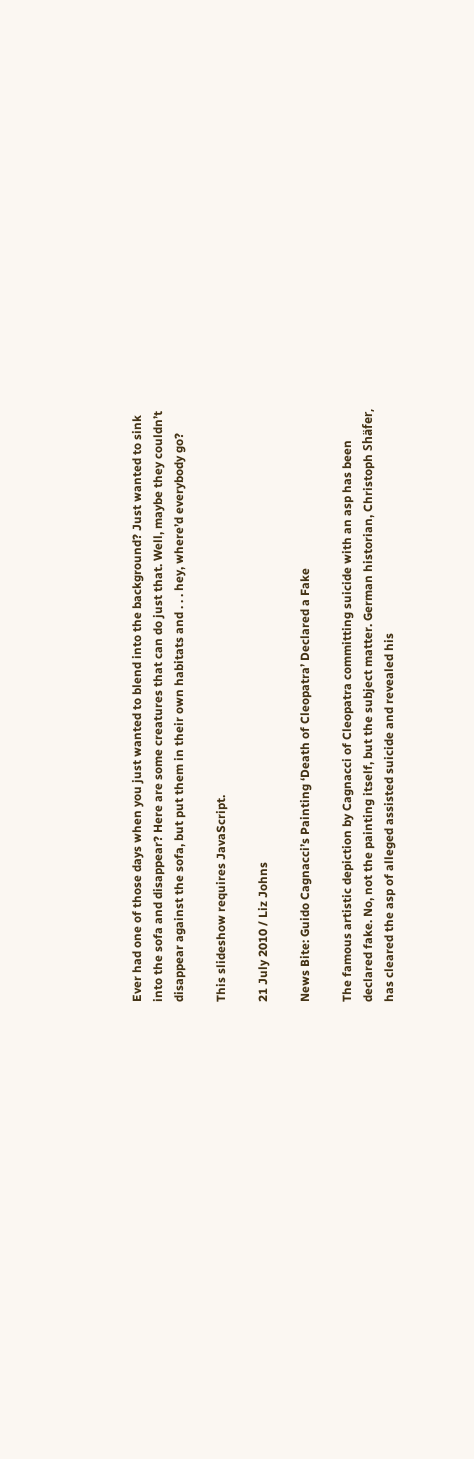Ever had one of those days when you just wanted to blend into the background? Just wanted to sink into the sofa and disappear? Here are some creatures that can do just that. Well, maybe they couldn’t disappear against the sofa, but put them in their own habitats and . . . hey, where’d everybody go?

This slideshow requires JavaScript.

21 July 2010 / Liz Johns

News Bite: Guido Cagnacci’s Painting ‘Death of Cleopatra’ Declared a Fake

The famous artistic depiction by Cagnacci of Cleopatra committing suicide with an asp has been declared fake. No, not the painting itself, but the subject matter. German historian, Christoph Shäfer, has cleared the asp of alleged assisted suicide and revealed his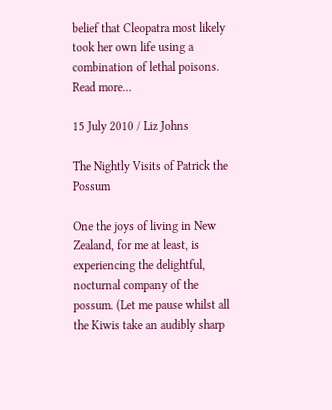belief that Cleopatra most likely took her own life using a combination of lethal poisons. Read more…

15 July 2010 / Liz Johns

The Nightly Visits of Patrick the Possum

One the joys of living in New Zealand, for me at least, is experiencing the delightful, nocturnal company of the possum. (Let me pause whilst all the Kiwis take an audibly sharp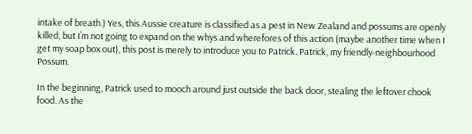intake of breath.) Yes, this Aussie creature is classified as a pest in New Zealand and possums are openly killed, but I’m not going to expand on the whys and wherefores of this action (maybe another time when I get my soap box out), this post is merely to introduce you to Patrick. Patrick, my friendly-neighbourhood Possum.

In the beginning, Patrick used to mooch around just outside the back door, stealing the leftover chook food. As the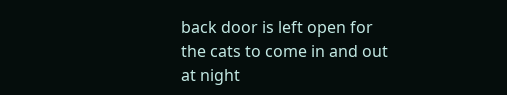back door is left open for the cats to come in and out at night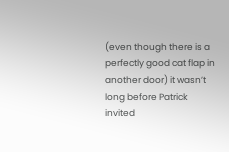(even though there is a perfectly good cat flap in another door) it wasn’t long before Patrick invited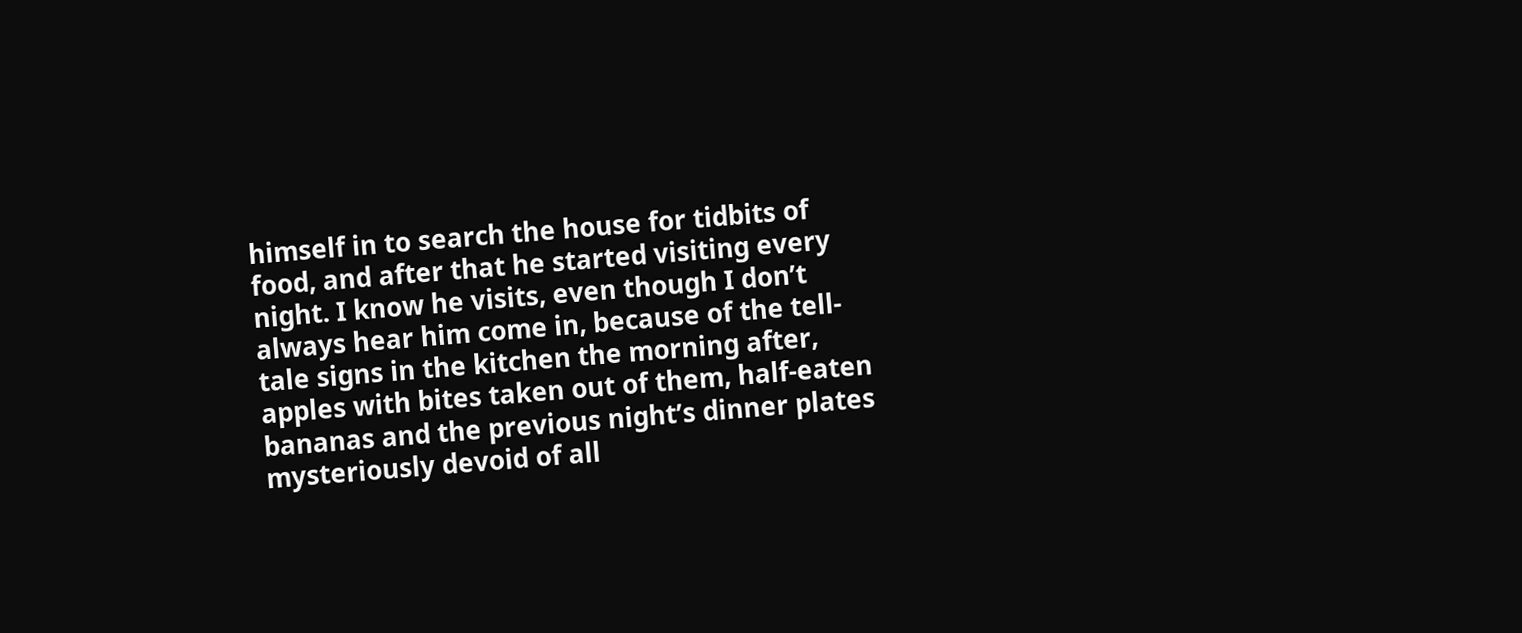himself in to search the house for tidbits of food, and after that he started visiting every night. I know he visits, even though I don’t always hear him come in, because of the tell-tale signs in the kitchen the morning after, apples with bites taken out of them, half-eaten bananas and the previous night’s dinner plates mysteriously devoid of all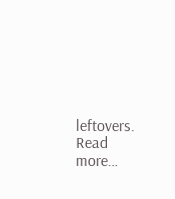leftovers. Read more…